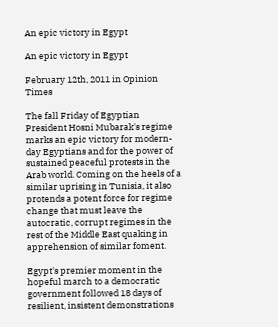An epic victory in Egypt

An epic victory in Egypt

February 12th, 2011 in Opinion Times

The fall Friday of Egyptian President Hosni Mubarak's regime marks an epic victory for modern-day Egyptians and for the power of sustained peaceful protests in the Arab world. Coming on the heels of a similar uprising in Tunisia, it also protends a potent force for regime change that must leave the autocratic, corrupt regimes in the rest of the Middle East quaking in apprehension of similar foment.

Egypt's premier moment in the hopeful march to a democratic government followed 18 days of resilient, insistent demonstrations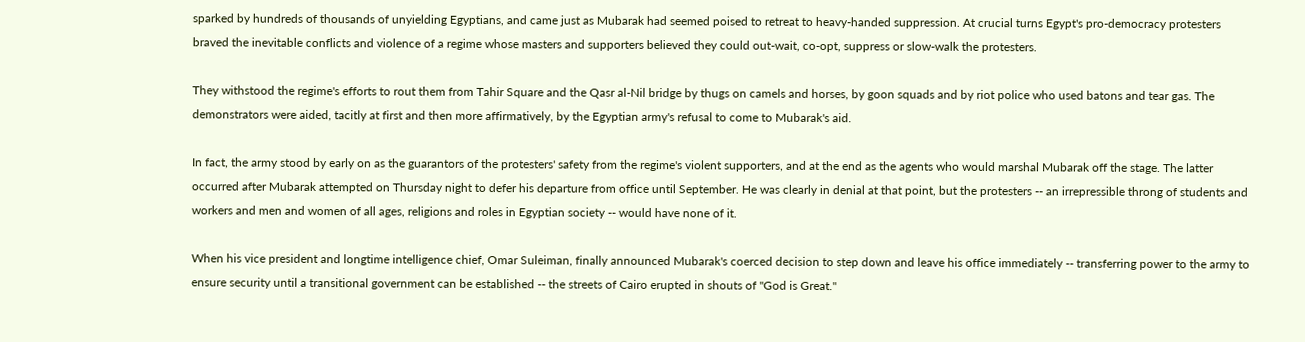sparked by hundreds of thousands of unyielding Egyptians, and came just as Mubarak had seemed poised to retreat to heavy-handed suppression. At crucial turns Egypt's pro-democracy protesters braved the inevitable conflicts and violence of a regime whose masters and supporters believed they could out-wait, co-opt, suppress or slow-walk the protesters.

They withstood the regime's efforts to rout them from Tahir Square and the Qasr al-Nil bridge by thugs on camels and horses, by goon squads and by riot police who used batons and tear gas. The demonstrators were aided, tacitly at first and then more affirmatively, by the Egyptian army's refusal to come to Mubarak's aid.

In fact, the army stood by early on as the guarantors of the protesters' safety from the regime's violent supporters, and at the end as the agents who would marshal Mubarak off the stage. The latter occurred after Mubarak attempted on Thursday night to defer his departure from office until September. He was clearly in denial at that point, but the protesters -- an irrepressible throng of students and workers and men and women of all ages, religions and roles in Egyptian society -- would have none of it.

When his vice president and longtime intelligence chief, Omar Suleiman, finally announced Mubarak's coerced decision to step down and leave his office immediately -- transferring power to the army to ensure security until a transitional government can be established -- the streets of Cairo erupted in shouts of "God is Great."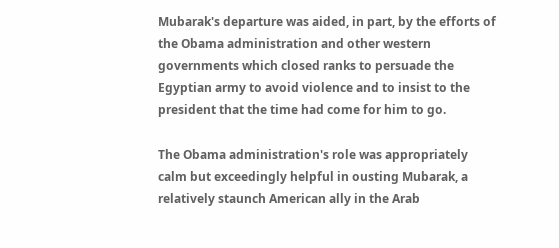Mubarak's departure was aided, in part, by the efforts of the Obama administration and other western governments which closed ranks to persuade the Egyptian army to avoid violence and to insist to the president that the time had come for him to go.

The Obama administration's role was appropriately calm but exceedingly helpful in ousting Mubarak, a relatively staunch American ally in the Arab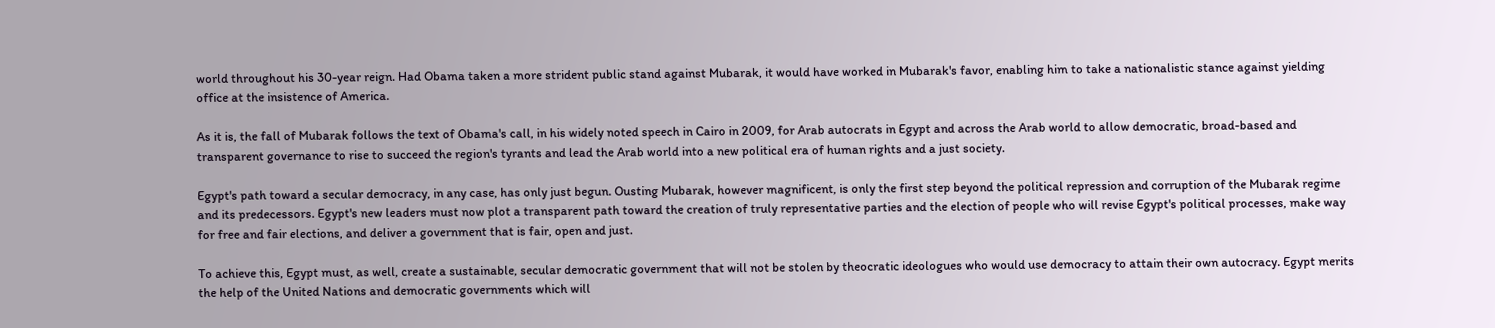world throughout his 30-year reign. Had Obama taken a more strident public stand against Mubarak, it would have worked in Mubarak's favor, enabling him to take a nationalistic stance against yielding office at the insistence of America.

As it is, the fall of Mubarak follows the text of Obama's call, in his widely noted speech in Cairo in 2009, for Arab autocrats in Egypt and across the Arab world to allow democratic, broad-based and transparent governance to rise to succeed the region's tyrants and lead the Arab world into a new political era of human rights and a just society.

Egypt's path toward a secular democracy, in any case, has only just begun. Ousting Mubarak, however magnificent, is only the first step beyond the political repression and corruption of the Mubarak regime and its predecessors. Egypt's new leaders must now plot a transparent path toward the creation of truly representative parties and the election of people who will revise Egypt's political processes, make way for free and fair elections, and deliver a government that is fair, open and just.

To achieve this, Egypt must, as well, create a sustainable, secular democratic government that will not be stolen by theocratic ideologues who would use democracy to attain their own autocracy. Egypt merits the help of the United Nations and democratic governments which will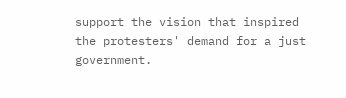support the vision that inspired the protesters' demand for a just government.